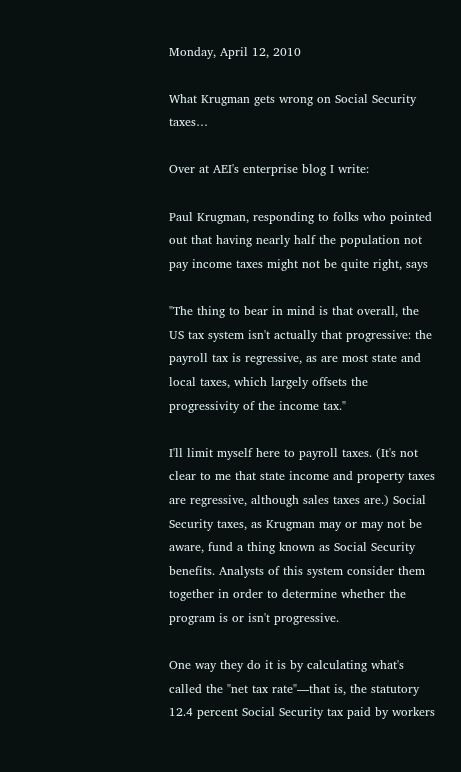Monday, April 12, 2010

What Krugman gets wrong on Social Security taxes…

Over at AEI's enterprise blog I write:

Paul Krugman, responding to folks who pointed out that having nearly half the population not pay income taxes might not be quite right, says

"The thing to bear in mind is that overall, the US tax system isn't actually that progressive: the payroll tax is regressive, as are most state and local taxes, which largely offsets the progressivity of the income tax."

I'll limit myself here to payroll taxes. (It's not clear to me that state income and property taxes are regressive, although sales taxes are.) Social Security taxes, as Krugman may or may not be aware, fund a thing known as Social Security benefits. Analysts of this system consider them together in order to determine whether the program is or isn't progressive.

One way they do it is by calculating what's called the "net tax rate"—that is, the statutory 12.4 percent Social Security tax paid by workers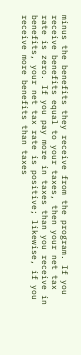minus the benefits they receive from the program. If you receive benefits equal to your taxes, then your net tax rate is zero. If you pay more in taxes than you receive in benefits, your net tax rate is positive; likewise, if you receive more benefits than taxes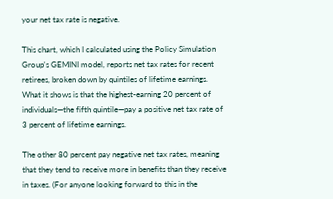your net tax rate is negative.

This chart, which I calculated using the Policy Simulation Group's GEMINI model, reports net tax rates for recent retirees, broken down by quintiles of lifetime earnings. What it shows is that the highest-earning 20 percent of individuals—the fifth quintile—pay a positive net tax rate of 3 percent of lifetime earnings.

The other 80 percent pay negative net tax rates, meaning that they tend to receive more in benefits than they receive in taxes. (For anyone looking forward to this in the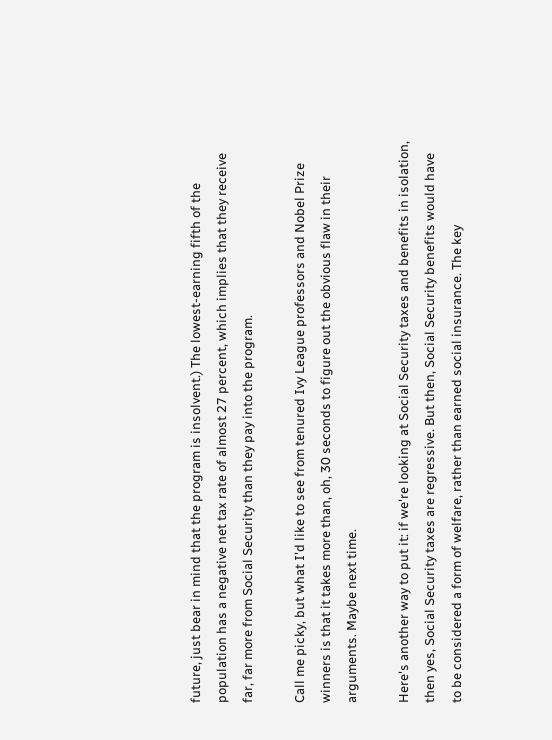future, just bear in mind that the program is insolvent.) The lowest-earning fifth of the population has a negative net tax rate of almost 27 percent, which implies that they receive far, far more from Social Security than they pay into the program.

Call me picky, but what I'd like to see from tenured Ivy League professors and Nobel Prize winners is that it takes more than, oh, 30 seconds to figure out the obvious flaw in their arguments. Maybe next time.

Here's another way to put it: if we're looking at Social Security taxes and benefits in isolation, then yes, Social Security taxes are regressive. But then, Social Security benefits would have to be considered a form of welfare, rather than earned social insurance. The key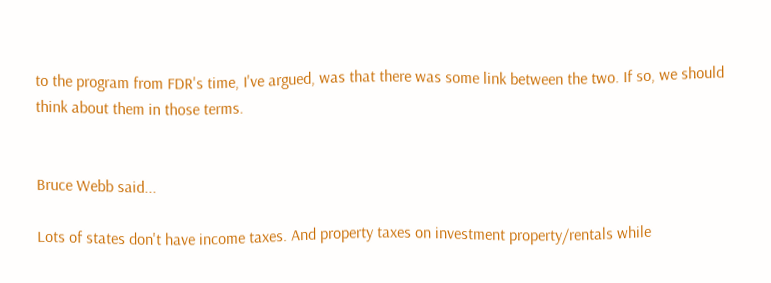to the program from FDR's time, I've argued, was that there was some link between the two. If so, we should think about them in those terms.


Bruce Webb said...

Lots of states don't have income taxes. And property taxes on investment property/rentals while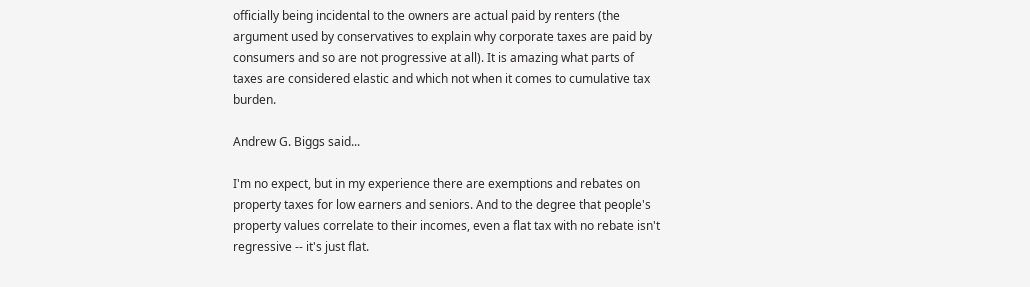officially being incidental to the owners are actual paid by renters (the argument used by conservatives to explain why corporate taxes are paid by consumers and so are not progressive at all). It is amazing what parts of taxes are considered elastic and which not when it comes to cumulative tax burden.

Andrew G. Biggs said...

I'm no expect, but in my experience there are exemptions and rebates on property taxes for low earners and seniors. And to the degree that people's property values correlate to their incomes, even a flat tax with no rebate isn't regressive -- it's just flat.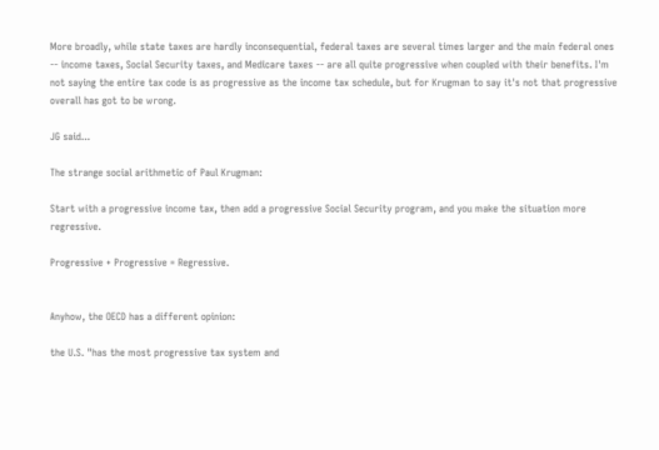More broadly, while state taxes are hardly inconsequential, federal taxes are several times larger and the main federal ones -- income taxes, Social Security taxes, and Medicare taxes -- are all quite progressive when coupled with their benefits. I'm not saying the entire tax code is as progressive as the income tax schedule, but for Krugman to say it's not that progressive overall has got to be wrong.

JG said...

The strange social arithmetic of Paul Krugman:

Start with a progressive income tax, then add a progressive Social Security program, and you make the situation more regressive.

Progressive + Progressive = Regressive.


Anyhow, the OECD has a different opinion:

the U.S. "has the most progressive tax system and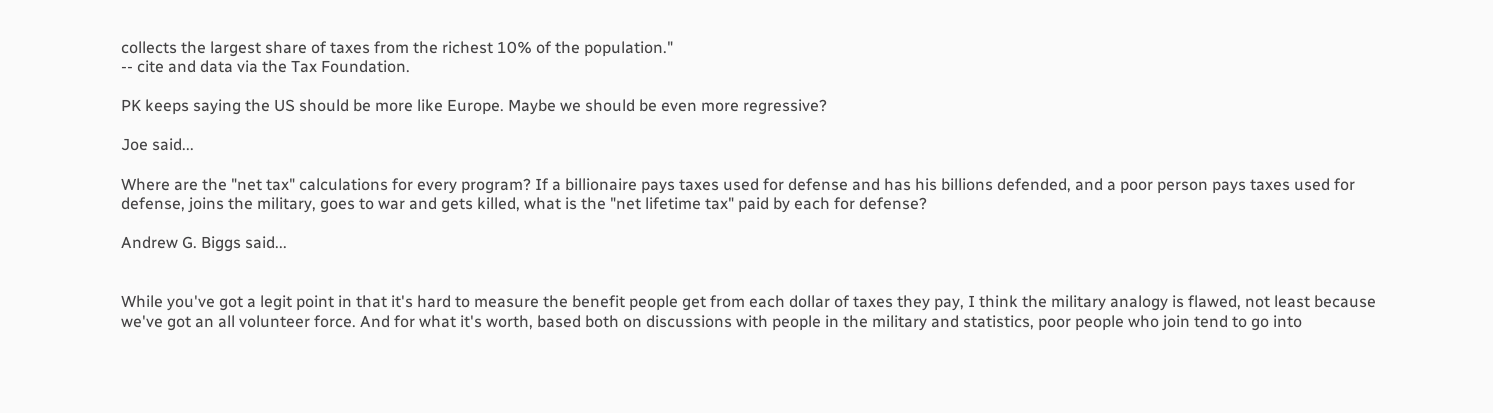collects the largest share of taxes from the richest 10% of the population."
-- cite and data via the Tax Foundation.

PK keeps saying the US should be more like Europe. Maybe we should be even more regressive?

Joe said...

Where are the "net tax" calculations for every program? If a billionaire pays taxes used for defense and has his billions defended, and a poor person pays taxes used for defense, joins the military, goes to war and gets killed, what is the "net lifetime tax" paid by each for defense?

Andrew G. Biggs said...


While you've got a legit point in that it's hard to measure the benefit people get from each dollar of taxes they pay, I think the military analogy is flawed, not least because we've got an all volunteer force. And for what it's worth, based both on discussions with people in the military and statistics, poor people who join tend to go into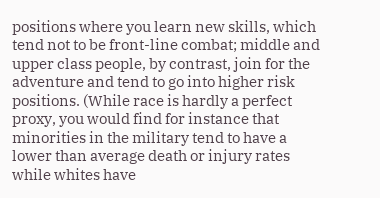positions where you learn new skills, which tend not to be front-line combat; middle and upper class people, by contrast, join for the adventure and tend to go into higher risk positions. (While race is hardly a perfect proxy, you would find for instance that minorities in the military tend to have a lower than average death or injury rates while whites have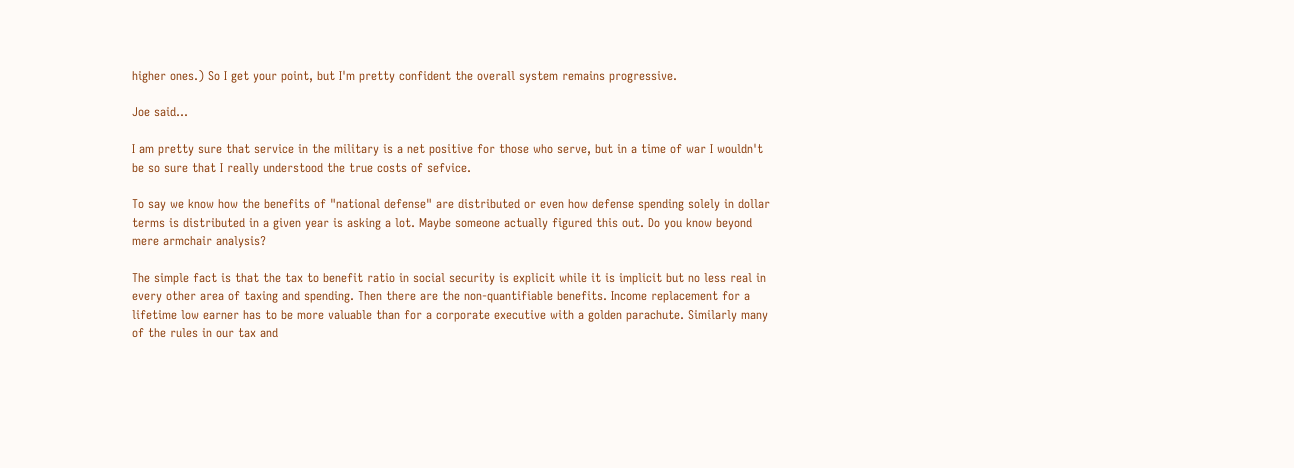higher ones.) So I get your point, but I'm pretty confident the overall system remains progressive.

Joe said...

I am pretty sure that service in the military is a net positive for those who serve, but in a time of war I wouldn't be so sure that I really understood the true costs of sefvice.

To say we know how the benefits of "national defense" are distributed or even how defense spending solely in dollar terms is distributed in a given year is asking a lot. Maybe someone actually figured this out. Do you know beyond mere armchair analysis?

The simple fact is that the tax to benefit ratio in social security is explicit while it is implicit but no less real in every other area of taxing and spending. Then there are the non-quantifiable benefits. Income replacement for a lifetime low earner has to be more valuable than for a corporate executive with a golden parachute. Similarly many of the rules in our tax and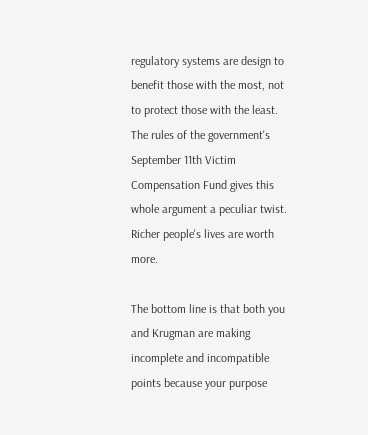regulatory systems are design to benefit those with the most, not to protect those with the least. The rules of the government's September 11th Victim Compensation Fund gives this whole argument a peculiar twist. Richer people's lives are worth more.

The bottom line is that both you and Krugman are making incomplete and incompatible points because your purpose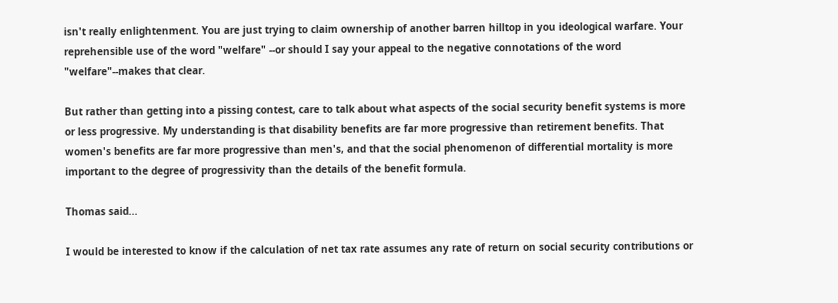isn't really enlightenment. You are just trying to claim ownership of another barren hilltop in you ideological warfare. Your reprehensible use of the word "welfare" --or should I say your appeal to the negative connotations of the word "welfare"--makes that clear.

But rather than getting into a pissing contest, care to talk about what aspects of the social security benefit systems is more or less progressive. My understanding is that disability benefits are far more progressive than retirement benefits. That women's benefits are far more progressive than men's, and that the social phenomenon of differential mortality is more important to the degree of progressivity than the details of the benefit formula.

Thomas said...

I would be interested to know if the calculation of net tax rate assumes any rate of return on social security contributions or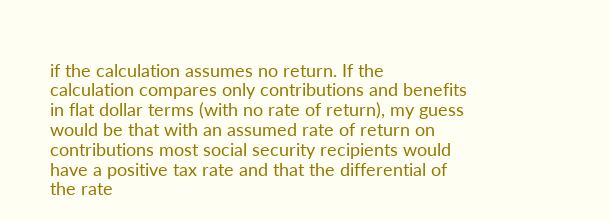if the calculation assumes no return. If the calculation compares only contributions and benefits in flat dollar terms (with no rate of return), my guess would be that with an assumed rate of return on contributions most social security recipients would have a positive tax rate and that the differential of the rate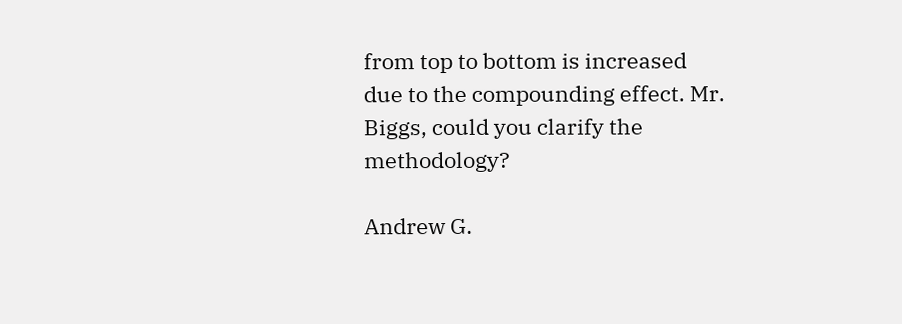from top to bottom is increased due to the compounding effect. Mr. Biggs, could you clarify the methodology?

Andrew G.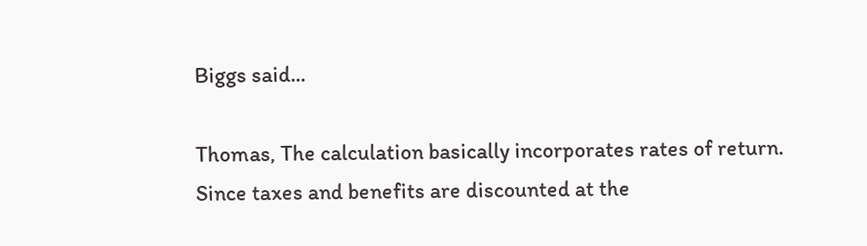Biggs said...

Thomas, The calculation basically incorporates rates of return. Since taxes and benefits are discounted at the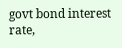govt bond interest rate,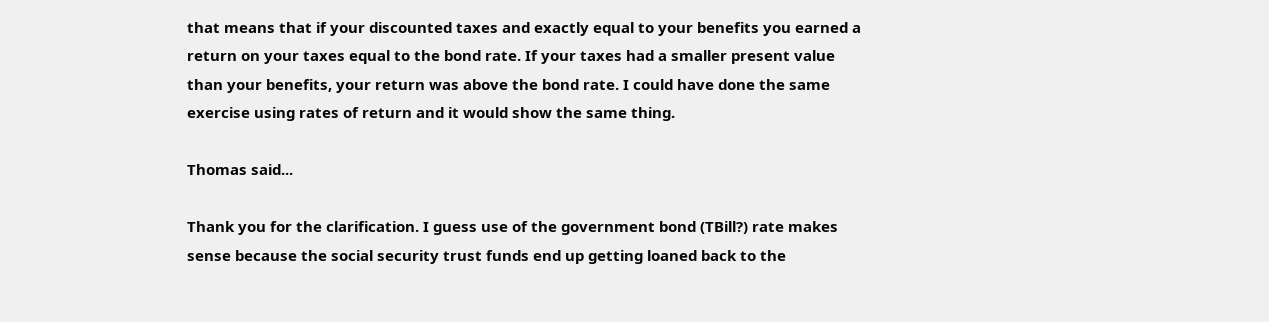that means that if your discounted taxes and exactly equal to your benefits you earned a return on your taxes equal to the bond rate. If your taxes had a smaller present value than your benefits, your return was above the bond rate. I could have done the same exercise using rates of return and it would show the same thing.

Thomas said...

Thank you for the clarification. I guess use of the government bond (TBill?) rate makes sense because the social security trust funds end up getting loaned back to the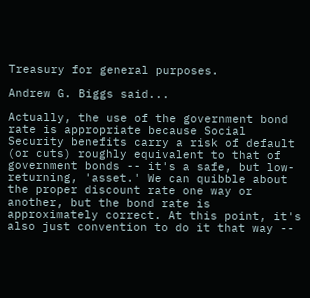Treasury for general purposes.

Andrew G. Biggs said...

Actually, the use of the government bond rate is appropriate because Social Security benefits carry a risk of default (or cuts) roughly equivalent to that of government bonds -- it's a safe, but low-returning, 'asset.' We can quibble about the proper discount rate one way or another, but the bond rate is approximately correct. At this point, it's also just convention to do it that way --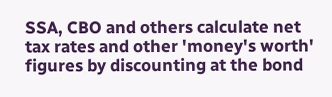SSA, CBO and others calculate net tax rates and other 'money's worth' figures by discounting at the bond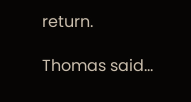return.

Thomas said...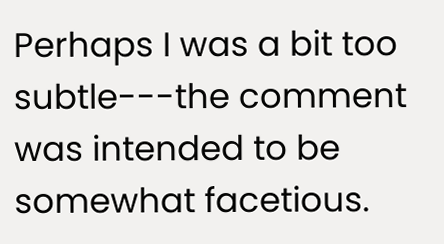Perhaps I was a bit too subtle---the comment was intended to be somewhat facetious.